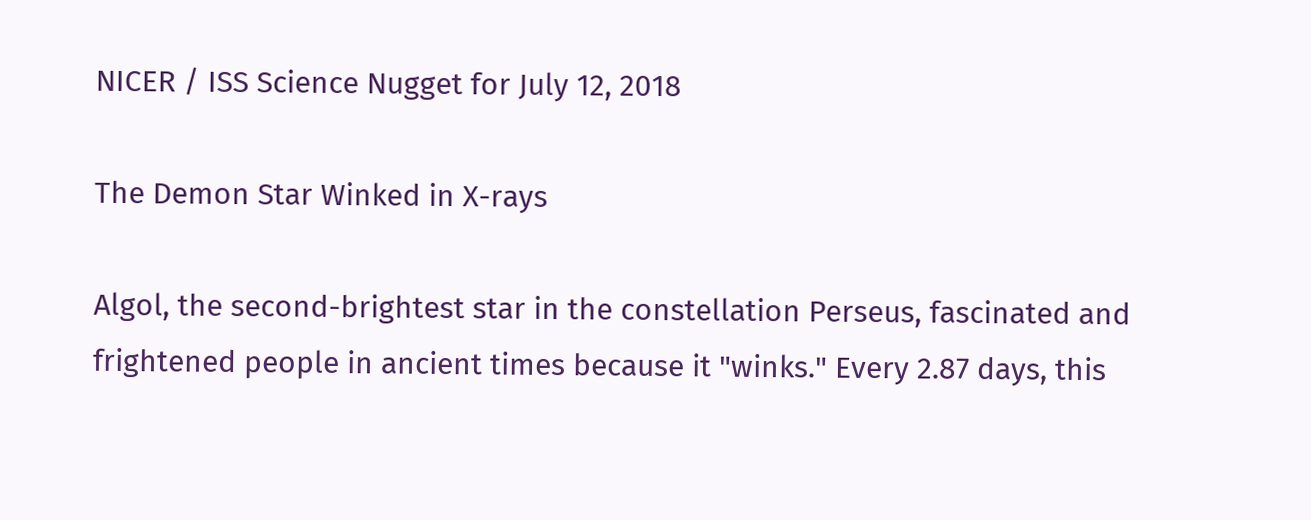NICER / ISS Science Nugget for July 12, 2018

The Demon Star Winked in X-rays

Algol, the second-brightest star in the constellation Perseus, fascinated and frightened people in ancient times because it "winks." Every 2.87 days, this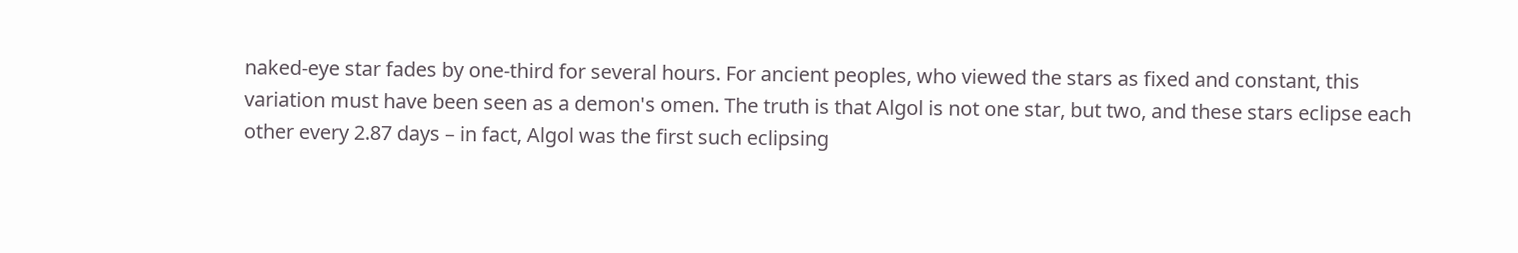naked-eye star fades by one-third for several hours. For ancient peoples, who viewed the stars as fixed and constant, this variation must have been seen as a demon's omen. The truth is that Algol is not one star, but two, and these stars eclipse each other every 2.87 days – in fact, Algol was the first such eclipsing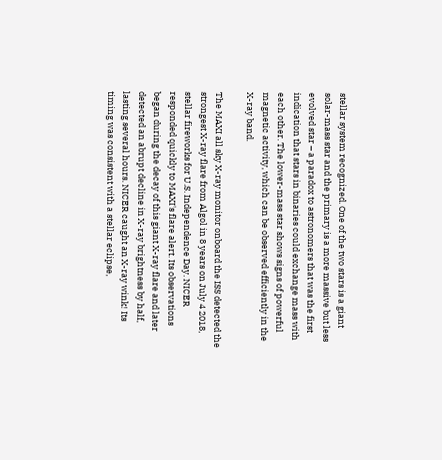stellar system recognized. One of the two stars is a giant solar-mass star and the primary is a more massive but less evolved star – a paradox to astronomers that was the first indication that stars in binaries could exchange mass with each other. The lower-mass star shows signs of powerful magnetic activity, which can be observed efficiently in the X-ray band.

The MAXI all sky X-ray monitor onboard the ISS detected the strongest X-ray flare from Algol in 8 years on July 4 2018, stellar fireworks for U.S. Independence Day. NICER responded quickly to MAXI's flare alert. Its observations began during the decay of this giant X-ray flare and later detected an abrupt decline in X-ray brightness by half, lasting several hours. NICER caught an X-ray wink! Its timing was consistent with a stellar eclipse,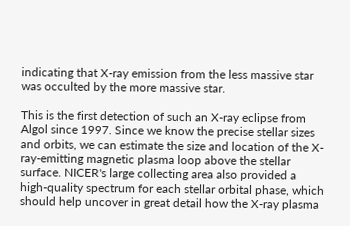indicating that X-ray emission from the less massive star was occulted by the more massive star.

This is the first detection of such an X-ray eclipse from Algol since 1997. Since we know the precise stellar sizes and orbits, we can estimate the size and location of the X-ray-emitting magnetic plasma loop above the stellar surface. NICER's large collecting area also provided a high-quality spectrum for each stellar orbital phase, which should help uncover in great detail how the X-ray plasma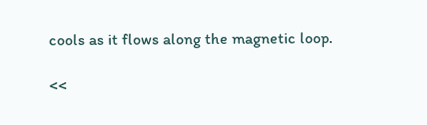cools as it flows along the magnetic loop.

<<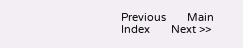Previous       Main Index       Next >>